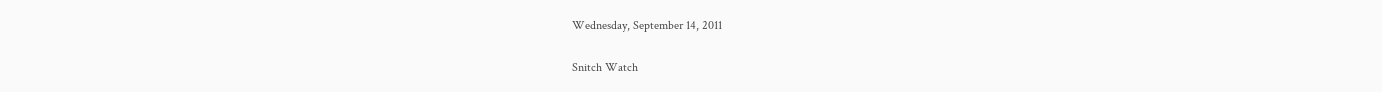Wednesday, September 14, 2011

Snitch Watch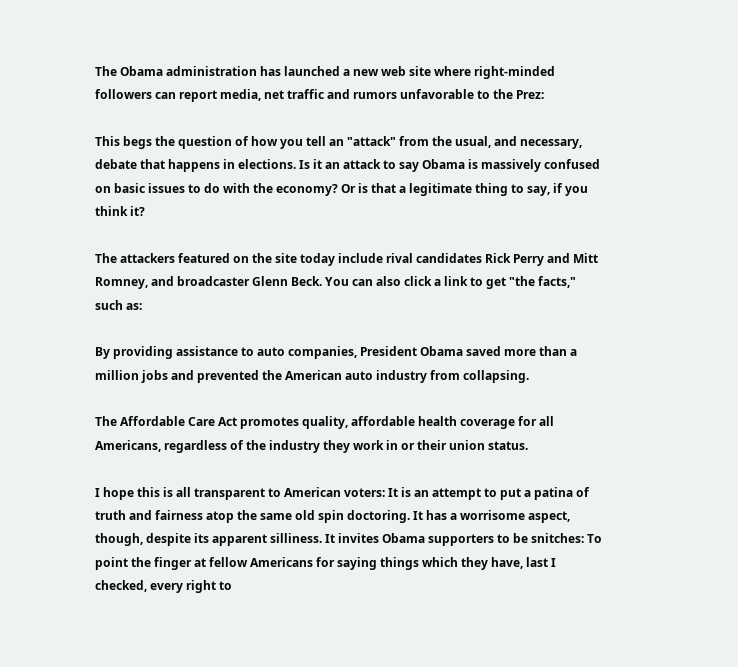The Obama administration has launched a new web site where right-minded followers can report media, net traffic and rumors unfavorable to the Prez:

This begs the question of how you tell an "attack" from the usual, and necessary, debate that happens in elections. Is it an attack to say Obama is massively confused on basic issues to do with the economy? Or is that a legitimate thing to say, if you think it?

The attackers featured on the site today include rival candidates Rick Perry and Mitt Romney, and broadcaster Glenn Beck. You can also click a link to get "the facts," such as:

By providing assistance to auto companies, President Obama saved more than a million jobs and prevented the American auto industry from collapsing.

The Affordable Care Act promotes quality, affordable health coverage for all Americans, regardless of the industry they work in or their union status.

I hope this is all transparent to American voters: It is an attempt to put a patina of truth and fairness atop the same old spin doctoring. It has a worrisome aspect, though, despite its apparent silliness. It invites Obama supporters to be snitches: To point the finger at fellow Americans for saying things which they have, last I checked, every right to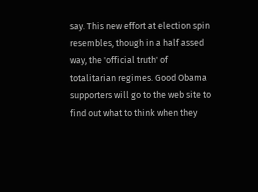say. This new effort at election spin resembles, though in a half assed way, the 'official truth' of totalitarian regimes. Good Obama supporters will go to the web site to find out what to think when they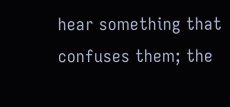hear something that confuses them; the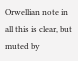Orwellian note in all this is clear, but muted by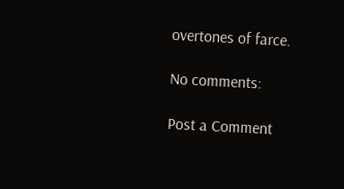overtones of farce.

No comments:

Post a Comment